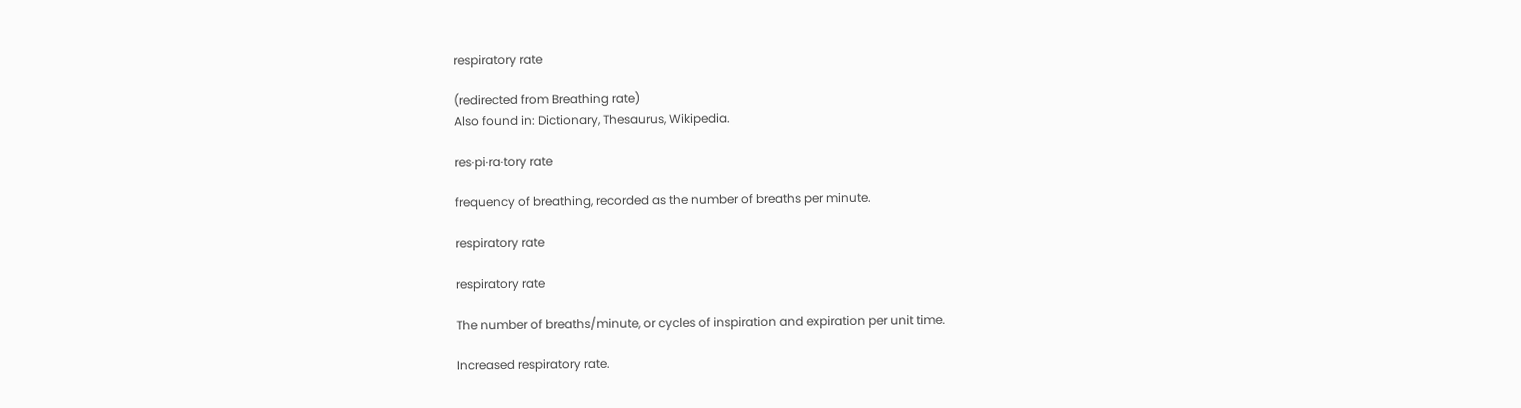respiratory rate

(redirected from Breathing rate)
Also found in: Dictionary, Thesaurus, Wikipedia.

res·pi·ra·tory rate

frequency of breathing, recorded as the number of breaths per minute.

respiratory rate

respiratory rate

The number of breaths/minute, or cycles of inspiration and expiration per unit time.

Increased respiratory rate.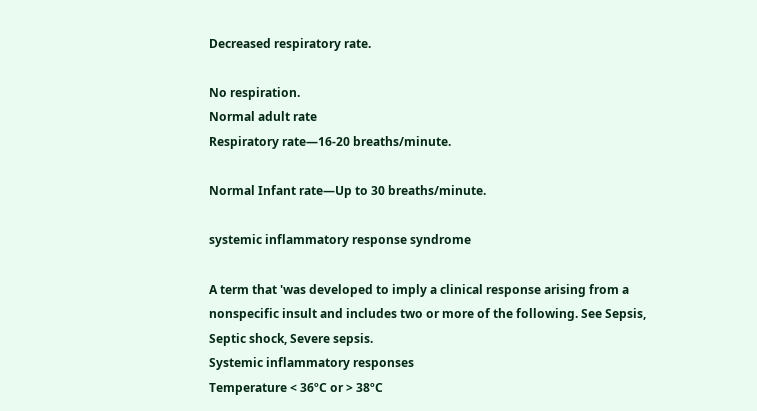Decreased respiratory rate.

No respiration.
Normal adult rate
Respiratory rate—16-20 breaths/minute.

Normal Infant rate—Up to 30 breaths/minute.

systemic inflammatory response syndrome

A term that 'was developed to imply a clinical response arising from a nonspecific insult and includes two or more of the following. See Sepsis, Septic shock, Severe sepsis.
Systemic inflammatory responses
Temperature < 36ºC or > 38ºC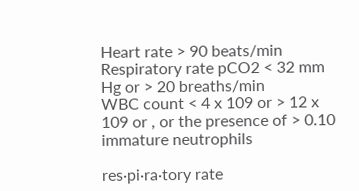Heart rate > 90 beats/min
Respiratory rate pCO2 < 32 mm Hg or > 20 breaths/min
WBC count < 4 x 109 or > 12 x 109 or , or the presence of > 0.10 immature neutrophils

res·pi·ra·tory rate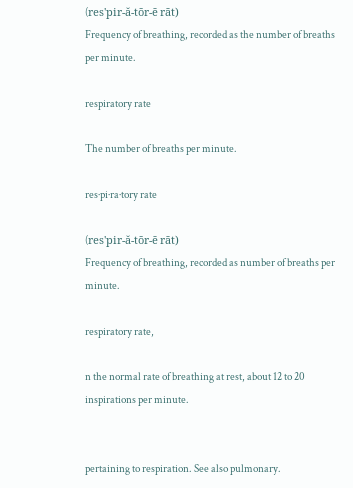(res'pir-ă-tōr-ē rāt)
Frequency of breathing, recorded as the number of breaths per minute.

respiratory rate

The number of breaths per minute.

res·pi·ra·tory rate

(res'pir-ă-tōr-ē rāt)
Frequency of breathing, recorded as number of breaths per minute.

respiratory rate,

n the normal rate of breathing at rest, about 12 to 20 inspirations per minute.


pertaining to respiration. See also pulmonary.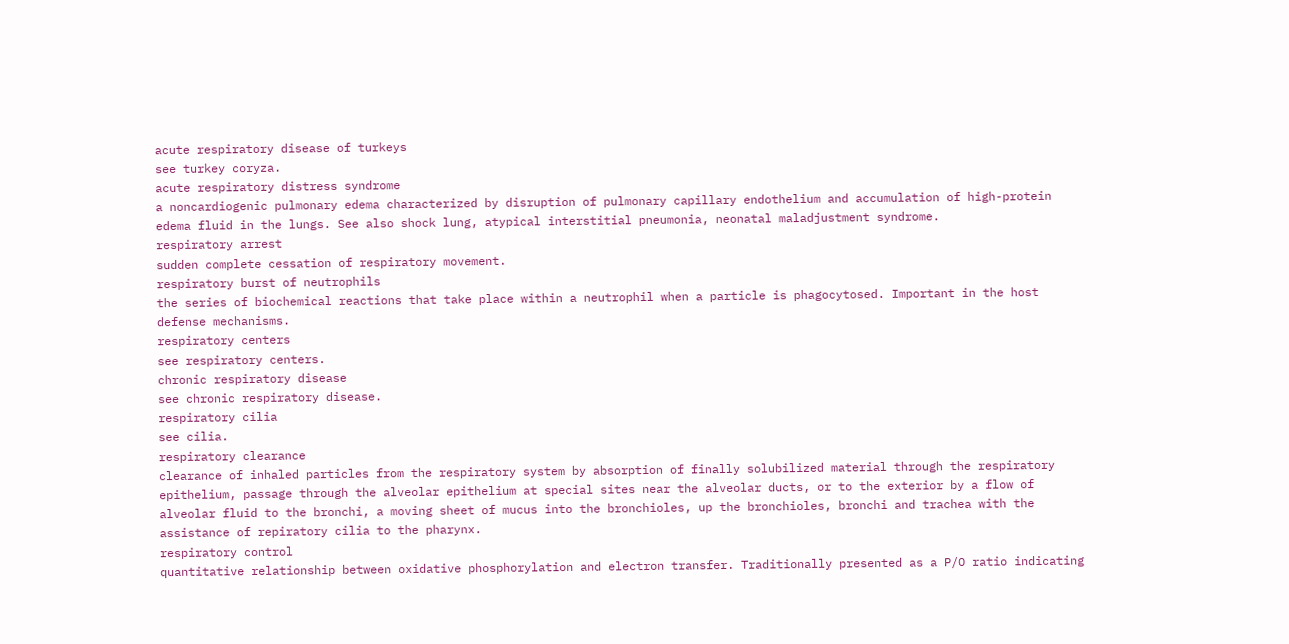acute respiratory disease of turkeys
see turkey coryza.
acute respiratory distress syndrome
a noncardiogenic pulmonary edema characterized by disruption of pulmonary capillary endothelium and accumulation of high-protein edema fluid in the lungs. See also shock lung, atypical interstitial pneumonia, neonatal maladjustment syndrome.
respiratory arrest
sudden complete cessation of respiratory movement.
respiratory burst of neutrophils
the series of biochemical reactions that take place within a neutrophil when a particle is phagocytosed. Important in the host defense mechanisms.
respiratory centers
see respiratory centers.
chronic respiratory disease
see chronic respiratory disease.
respiratory cilia
see cilia.
respiratory clearance
clearance of inhaled particles from the respiratory system by absorption of finally solubilized material through the respiratory epithelium, passage through the alveolar epithelium at special sites near the alveolar ducts, or to the exterior by a flow of alveolar fluid to the bronchi, a moving sheet of mucus into the bronchioles, up the bronchioles, bronchi and trachea with the assistance of repiratory cilia to the pharynx.
respiratory control
quantitative relationship between oxidative phosphorylation and electron transfer. Traditionally presented as a P/O ratio indicating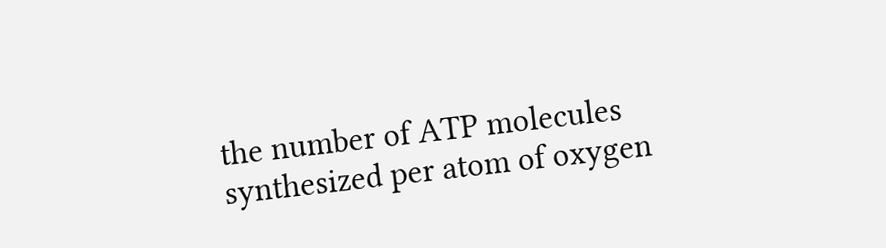the number of ATP molecules synthesized per atom of oxygen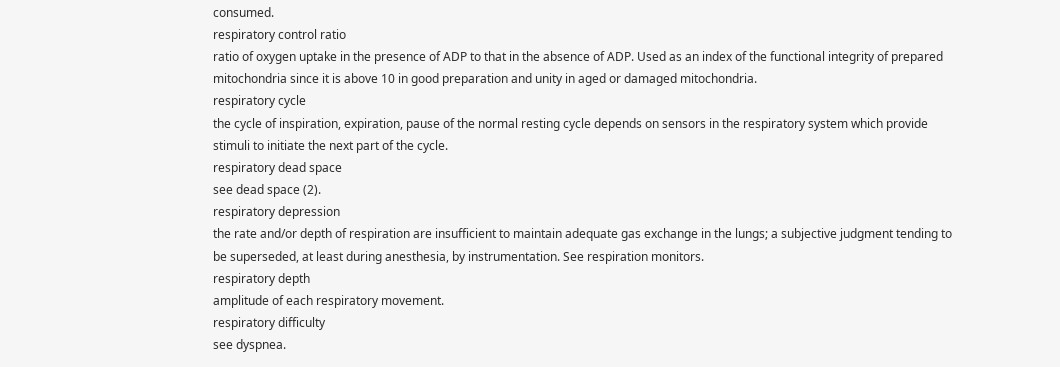consumed.
respiratory control ratio
ratio of oxygen uptake in the presence of ADP to that in the absence of ADP. Used as an index of the functional integrity of prepared mitochondria since it is above 10 in good preparation and unity in aged or damaged mitochondria.
respiratory cycle
the cycle of inspiration, expiration, pause of the normal resting cycle depends on sensors in the respiratory system which provide stimuli to initiate the next part of the cycle.
respiratory dead space
see dead space (2).
respiratory depression
the rate and/or depth of respiration are insufficient to maintain adequate gas exchange in the lungs; a subjective judgment tending to be superseded, at least during anesthesia, by instrumentation. See respiration monitors.
respiratory depth
amplitude of each respiratory movement.
respiratory difficulty
see dyspnea.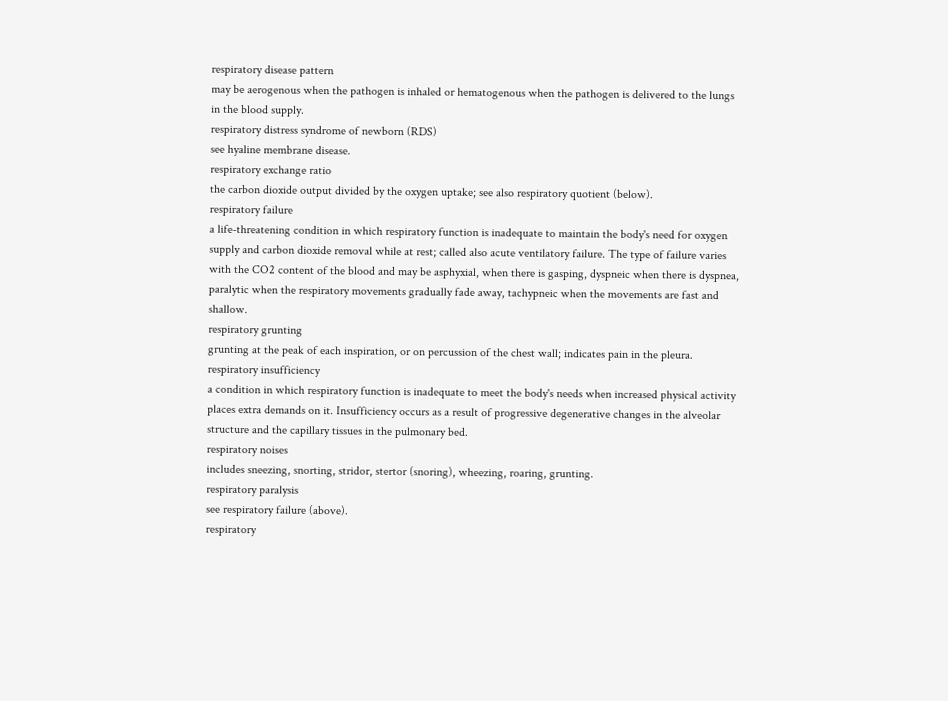respiratory disease pattern
may be aerogenous when the pathogen is inhaled or hematogenous when the pathogen is delivered to the lungs in the blood supply.
respiratory distress syndrome of newborn (RDS)
see hyaline membrane disease.
respiratory exchange ratio
the carbon dioxide output divided by the oxygen uptake; see also respiratory quotient (below).
respiratory failure
a life-threatening condition in which respiratory function is inadequate to maintain the body's need for oxygen supply and carbon dioxide removal while at rest; called also acute ventilatory failure. The type of failure varies with the CO2 content of the blood and may be asphyxial, when there is gasping, dyspneic when there is dyspnea, paralytic when the respiratory movements gradually fade away, tachypneic when the movements are fast and shallow.
respiratory grunting
grunting at the peak of each inspiration, or on percussion of the chest wall; indicates pain in the pleura.
respiratory insufficiency
a condition in which respiratory function is inadequate to meet the body's needs when increased physical activity places extra demands on it. Insufficiency occurs as a result of progressive degenerative changes in the alveolar structure and the capillary tissues in the pulmonary bed.
respiratory noises
includes sneezing, snorting, stridor, stertor (snoring), wheezing, roaring, grunting.
respiratory paralysis
see respiratory failure (above).
respiratory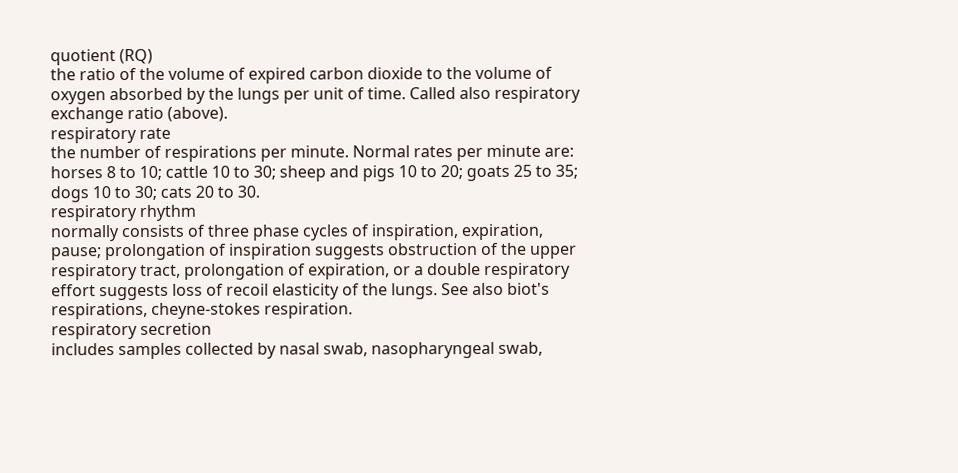quotient (RQ)
the ratio of the volume of expired carbon dioxide to the volume of oxygen absorbed by the lungs per unit of time. Called also respiratory exchange ratio (above).
respiratory rate
the number of respirations per minute. Normal rates per minute are: horses 8 to 10; cattle 10 to 30; sheep and pigs 10 to 20; goats 25 to 35; dogs 10 to 30; cats 20 to 30.
respiratory rhythm
normally consists of three phase cycles of inspiration, expiration, pause; prolongation of inspiration suggests obstruction of the upper respiratory tract, prolongation of expiration, or a double respiratory effort suggests loss of recoil elasticity of the lungs. See also biot's respirations, cheyne-stokes respiration.
respiratory secretion
includes samples collected by nasal swab, nasopharyngeal swab,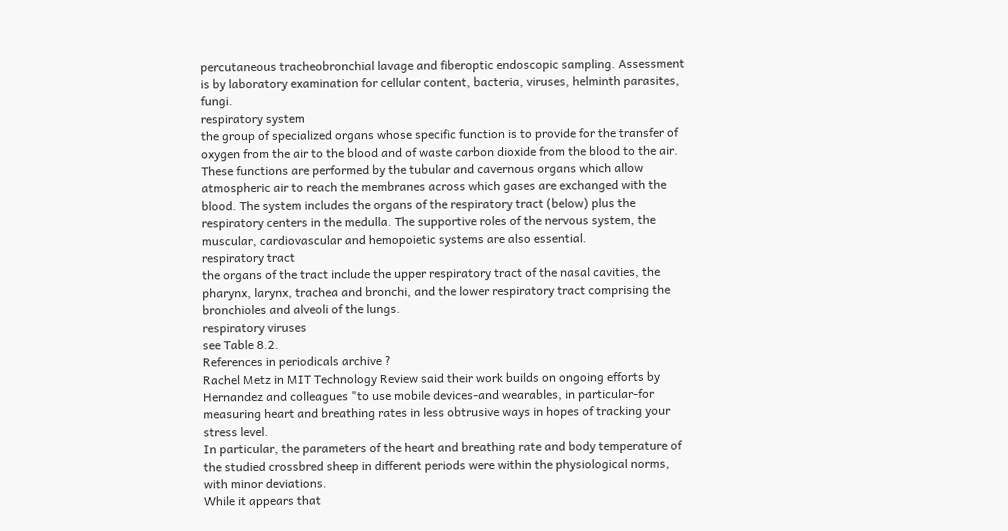percutaneous tracheobronchial lavage and fiberoptic endoscopic sampling. Assessment is by laboratory examination for cellular content, bacteria, viruses, helminth parasites, fungi.
respiratory system
the group of specialized organs whose specific function is to provide for the transfer of oxygen from the air to the blood and of waste carbon dioxide from the blood to the air. These functions are performed by the tubular and cavernous organs which allow atmospheric air to reach the membranes across which gases are exchanged with the blood. The system includes the organs of the respiratory tract (below) plus the respiratory centers in the medulla. The supportive roles of the nervous system, the muscular, cardiovascular and hemopoietic systems are also essential.
respiratory tract
the organs of the tract include the upper respiratory tract of the nasal cavities, the pharynx, larynx, trachea and bronchi, and the lower respiratory tract comprising the bronchioles and alveoli of the lungs.
respiratory viruses
see Table 8.2.
References in periodicals archive ?
Rachel Metz in MIT Technology Review said their work builds on ongoing efforts by Hernandez and colleagues "to use mobile devices-and wearables, in particular-for measuring heart and breathing rates in less obtrusive ways in hopes of tracking your stress level.
In particular, the parameters of the heart and breathing rate and body temperature of the studied crossbred sheep in different periods were within the physiological norms, with minor deviations.
While it appears that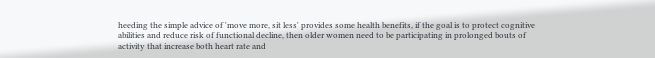heeding the simple advice of 'move more, sit less' provides some health benefits, if the goal is to protect cognitive abilities and reduce risk of functional decline, then older women need to be participating in prolonged bouts of activity that increase both heart rate and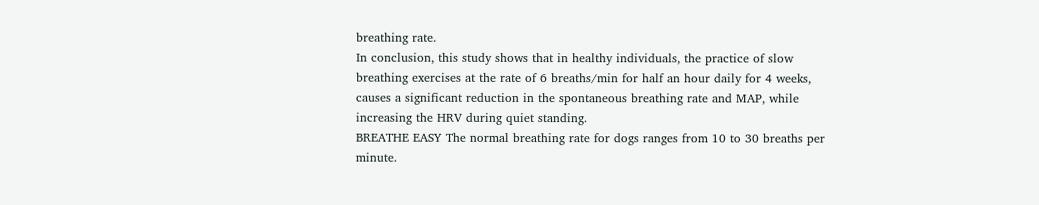breathing rate.
In conclusion, this study shows that in healthy individuals, the practice of slow breathing exercises at the rate of 6 breaths/min for half an hour daily for 4 weeks, causes a significant reduction in the spontaneous breathing rate and MAP, while increasing the HRV during quiet standing.
BREATHE EASY The normal breathing rate for dogs ranges from 10 to 30 breaths per minute.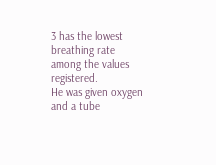3 has the lowest breathing rate among the values registered.
He was given oxygen and a tube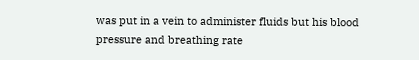was put in a vein to administer fluids but his blood pressure and breathing rate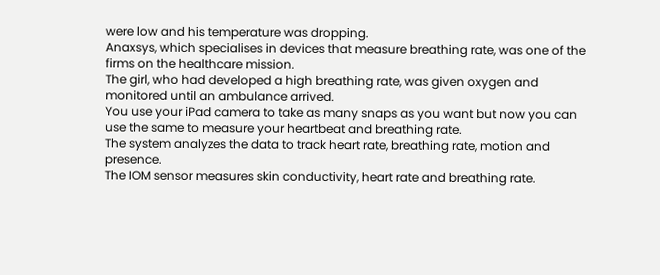were low and his temperature was dropping.
Anaxsys, which specialises in devices that measure breathing rate, was one of the firms on the healthcare mission.
The girl, who had developed a high breathing rate, was given oxygen and monitored until an ambulance arrived.
You use your iPad camera to take as many snaps as you want but now you can use the same to measure your heartbeat and breathing rate.
The system analyzes the data to track heart rate, breathing rate, motion and presence.
The IOM sensor measures skin conductivity, heart rate and breathing rate.